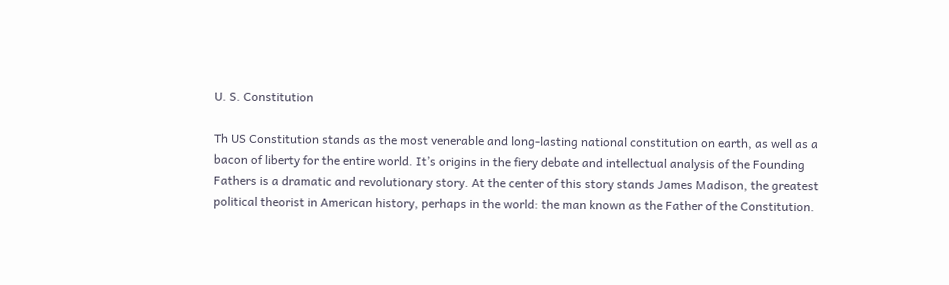U. S. Constitution

Th US Constitution stands as the most venerable and long-lasting national constitution on earth, as well as a bacon of liberty for the entire world. It’s origins in the fiery debate and intellectual analysis of the Founding Fathers is a dramatic and revolutionary story. At the center of this story stands James Madison, the greatest political theorist in American history, perhaps in the world: the man known as the Father of the Constitution.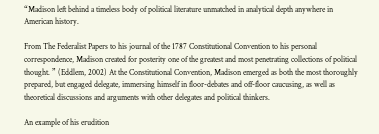“Madison left behind a timeless body of political literature unmatched in analytical depth anywhere in American history.

From The Federalist Papers to his journal of the 1787 Constitutional Convention to his personal correspondence, Madison created for posterity one of the greatest and most penetrating collections of political thought. ” (Eddlem, 2002) At the Constitutional Convention, Madison emerged as both the most thoroughly prepared, but engaged delegate, immersing himself in floor-debates and off-floor caucusing, as well as theoretical discussions and arguments with other delegates and political thinkers.

An example of his erudition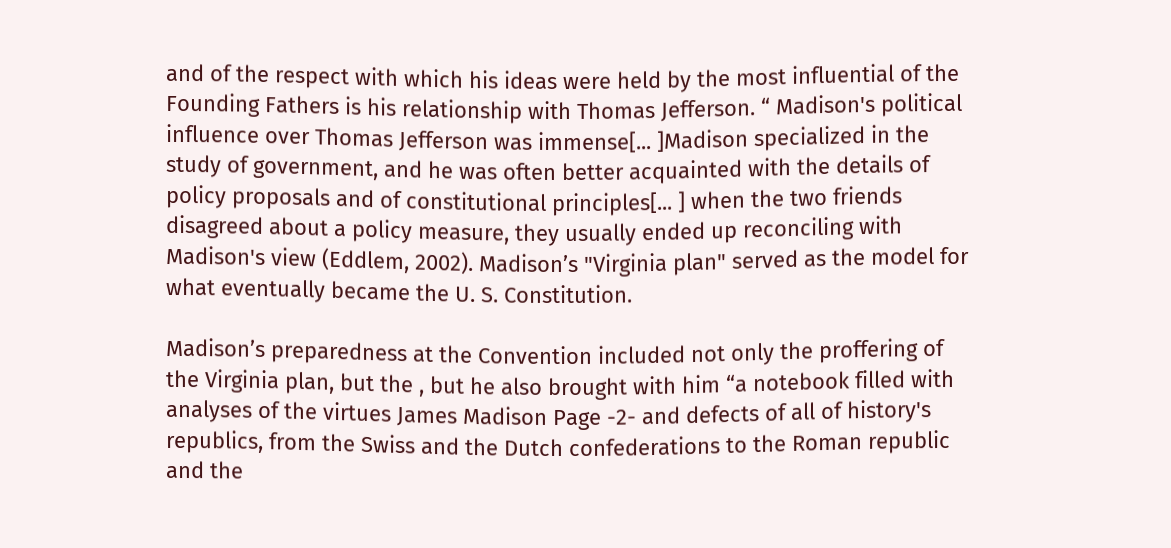and of the respect with which his ideas were held by the most influential of the Founding Fathers is his relationship with Thomas Jefferson. “ Madison's political influence over Thomas Jefferson was immense[... ]Madison specialized in the study of government, and he was often better acquainted with the details of policy proposals and of constitutional principles[... ] when the two friends disagreed about a policy measure, they usually ended up reconciling with Madison's view (Eddlem, 2002). Madison’s "Virginia plan" served as the model for what eventually became the U. S. Constitution.

Madison’s preparedness at the Convention included not only the proffering of the Virginia plan, but the , but he also brought with him “a notebook filled with analyses of the virtues James Madison Page -2- and defects of all of history's republics, from the Swiss and the Dutch confederations to the Roman republic and the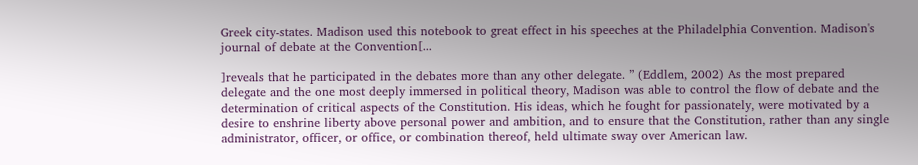Greek city-states. Madison used this notebook to great effect in his speeches at the Philadelphia Convention. Madison's journal of debate at the Convention[...

]reveals that he participated in the debates more than any other delegate. ” (Eddlem, 2002) As the most prepared delegate and the one most deeply immersed in political theory, Madison was able to control the flow of debate and the determination of critical aspects of the Constitution. His ideas, which he fought for passionately, were motivated by a desire to enshrine liberty above personal power and ambition, and to ensure that the Constitution, rather than any single administrator, officer, or office, or combination thereof, held ultimate sway over American law.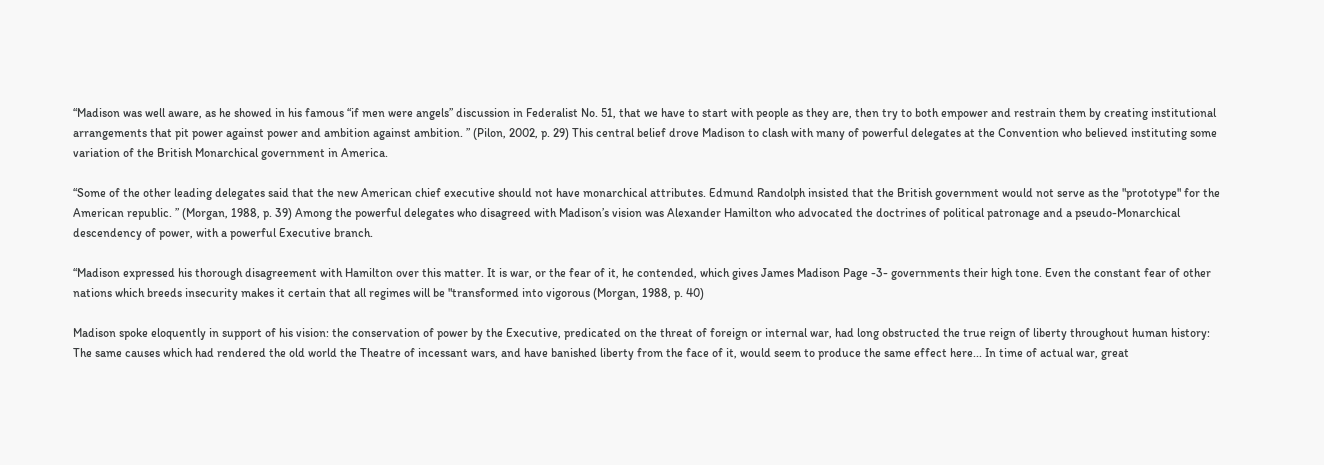“Madison was well aware, as he showed in his famous “if men were angels” discussion in Federalist No. 51, that we have to start with people as they are, then try to both empower and restrain them by creating institutional arrangements that pit power against power and ambition against ambition. ” (Pilon, 2002, p. 29) This central belief drove Madison to clash with many of powerful delegates at the Convention who believed instituting some variation of the British Monarchical government in America.

“Some of the other leading delegates said that the new American chief executive should not have monarchical attributes. Edmund Randolph insisted that the British government would not serve as the "prototype" for the American republic. ” (Morgan, 1988, p. 39) Among the powerful delegates who disagreed with Madison’s vision was Alexander Hamilton who advocated the doctrines of political patronage and a pseudo-Monarchical descendency of power, with a powerful Executive branch.

“Madison expressed his thorough disagreement with Hamilton over this matter. It is war, or the fear of it, he contended, which gives James Madison Page -3- governments their high tone. Even the constant fear of other nations which breeds insecurity makes it certain that all regimes will be "transformed into vigorous (Morgan, 1988, p. 40)

Madison spoke eloquently in support of his vision: the conservation of power by the Executive, predicated on the threat of foreign or internal war, had long obstructed the true reign of liberty throughout human history: The same causes which had rendered the old world the Theatre of incessant wars, and have banished liberty from the face of it, would seem to produce the same effect here... In time of actual war, great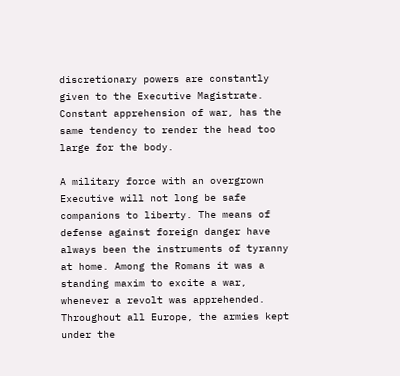discretionary powers are constantly given to the Executive Magistrate. Constant apprehension of war, has the same tendency to render the head too large for the body.

A military force with an overgrown Executive will not long be safe companions to liberty. The means of defense against foreign danger have always been the instruments of tyranny at home. Among the Romans it was a standing maxim to excite a war, whenever a revolt was apprehended. Throughout all Europe, the armies kept under the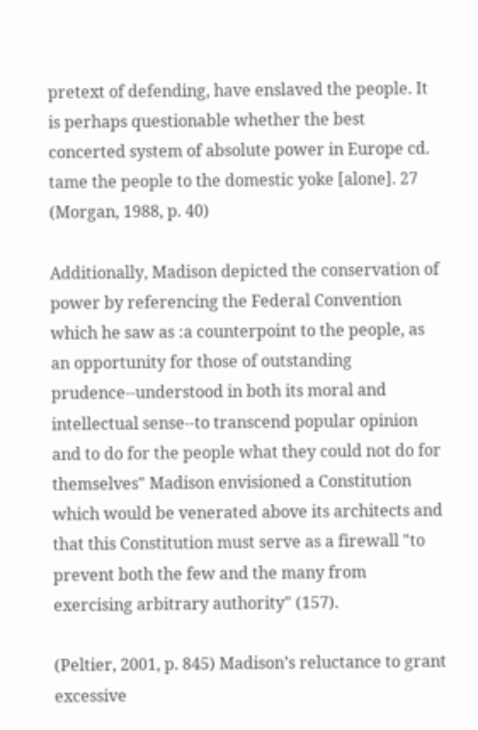pretext of defending, have enslaved the people. It is perhaps questionable whether the best concerted system of absolute power in Europe cd. tame the people to the domestic yoke [alone]. 27 (Morgan, 1988, p. 40)

Additionally, Madison depicted the conservation of power by referencing the Federal Convention which he saw as :a counterpoint to the people, as an opportunity for those of outstanding prudence--understood in both its moral and intellectual sense--to transcend popular opinion and to do for the people what they could not do for themselves" Madison envisioned a Constitution which would be venerated above its architects and that this Constitution must serve as a firewall "to prevent both the few and the many from exercising arbitrary authority" (157).

(Peltier, 2001, p. 845) Madison’s reluctance to grant excessive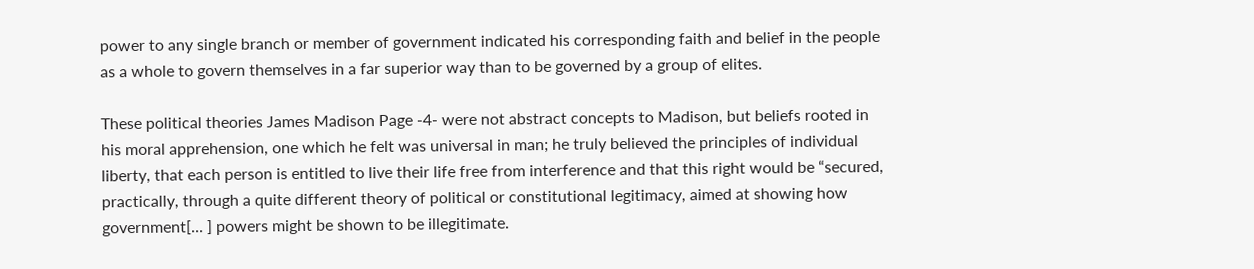power to any single branch or member of government indicated his corresponding faith and belief in the people as a whole to govern themselves in a far superior way than to be governed by a group of elites.

These political theories James Madison Page -4- were not abstract concepts to Madison, but beliefs rooted in his moral apprehension, one which he felt was universal in man; he truly believed the principles of individual liberty, that each person is entitled to live their life free from interference and that this right would be “secured, practically, through a quite different theory of political or constitutional legitimacy, aimed at showing how government[... ] powers might be shown to be illegitimate.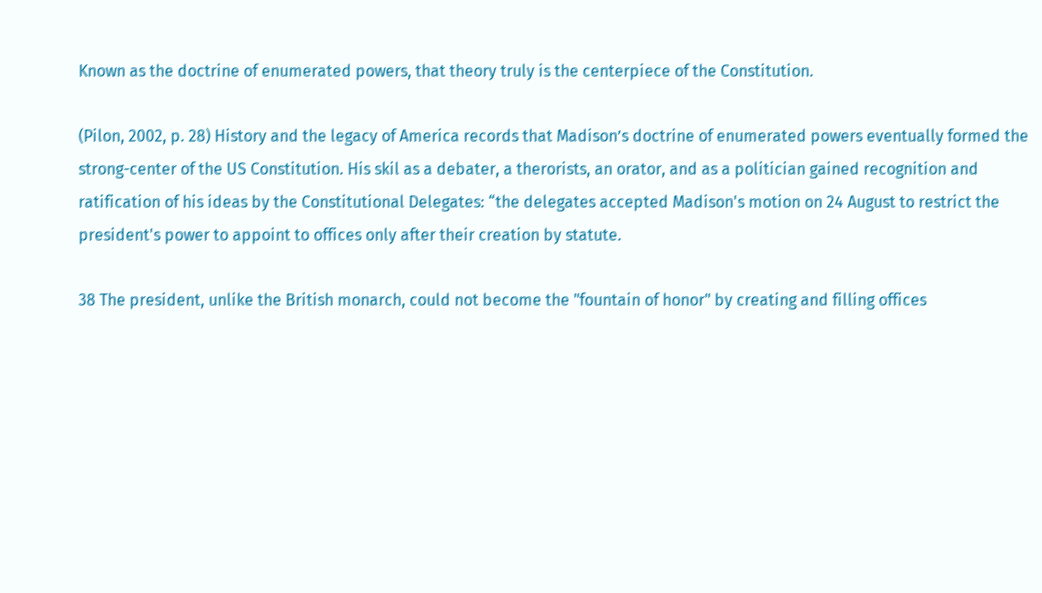Known as the doctrine of enumerated powers, that theory truly is the centerpiece of the Constitution.

(Pilon, 2002, p. 28) History and the legacy of America records that Madison’s doctrine of enumerated powers eventually formed the strong-center of the US Constitution. His skil as a debater, a therorists, an orator, and as a politician gained recognition and ratification of his ideas by the Constitutional Delegates: “the delegates accepted Madison's motion on 24 August to restrict the president's power to appoint to offices only after their creation by statute.

38 The president, unlike the British monarch, could not become the "fountain of honor" by creating and filling offices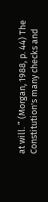at will. ” (Morgan, 1988, p. 44) The Constitution's many checks and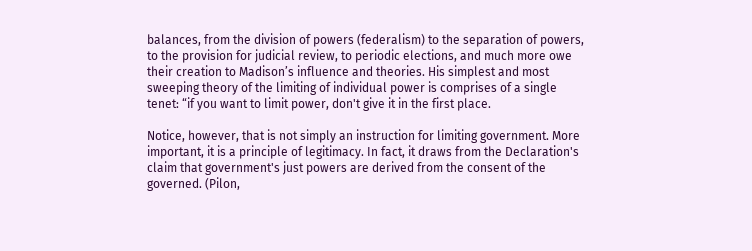balances, from the division of powers (federalism) to the separation of powers, to the provision for judicial review, to periodic elections, and much more owe their creation to Madison’s influence and theories. His simplest and most sweeping theory of the limiting of individual power is comprises of a single tenet: “if you want to limit power, don't give it in the first place.

Notice, however, that is not simply an instruction for limiting government. More important, it is a principle of legitimacy. In fact, it draws from the Declaration's claim that government's just powers are derived from the consent of the governed. (Pilon,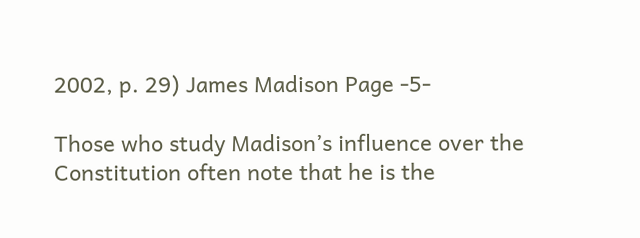2002, p. 29) James Madison Page -5-

Those who study Madison’s influence over the Constitution often note that he is the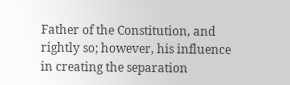Father of the Constitution, and rightly so; however, his influence in creating the separation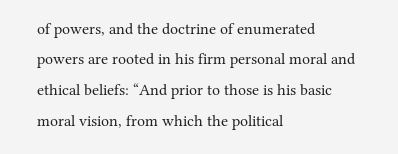of powers, and the doctrine of enumerated powers are rooted in his firm personal moral and ethical beliefs: “And prior to those is his basic moral vision, from which the political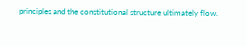principles and the constitutional structure ultimately flow.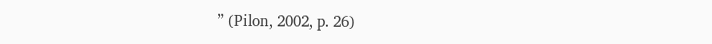” (Pilon, 2002, p. 26)